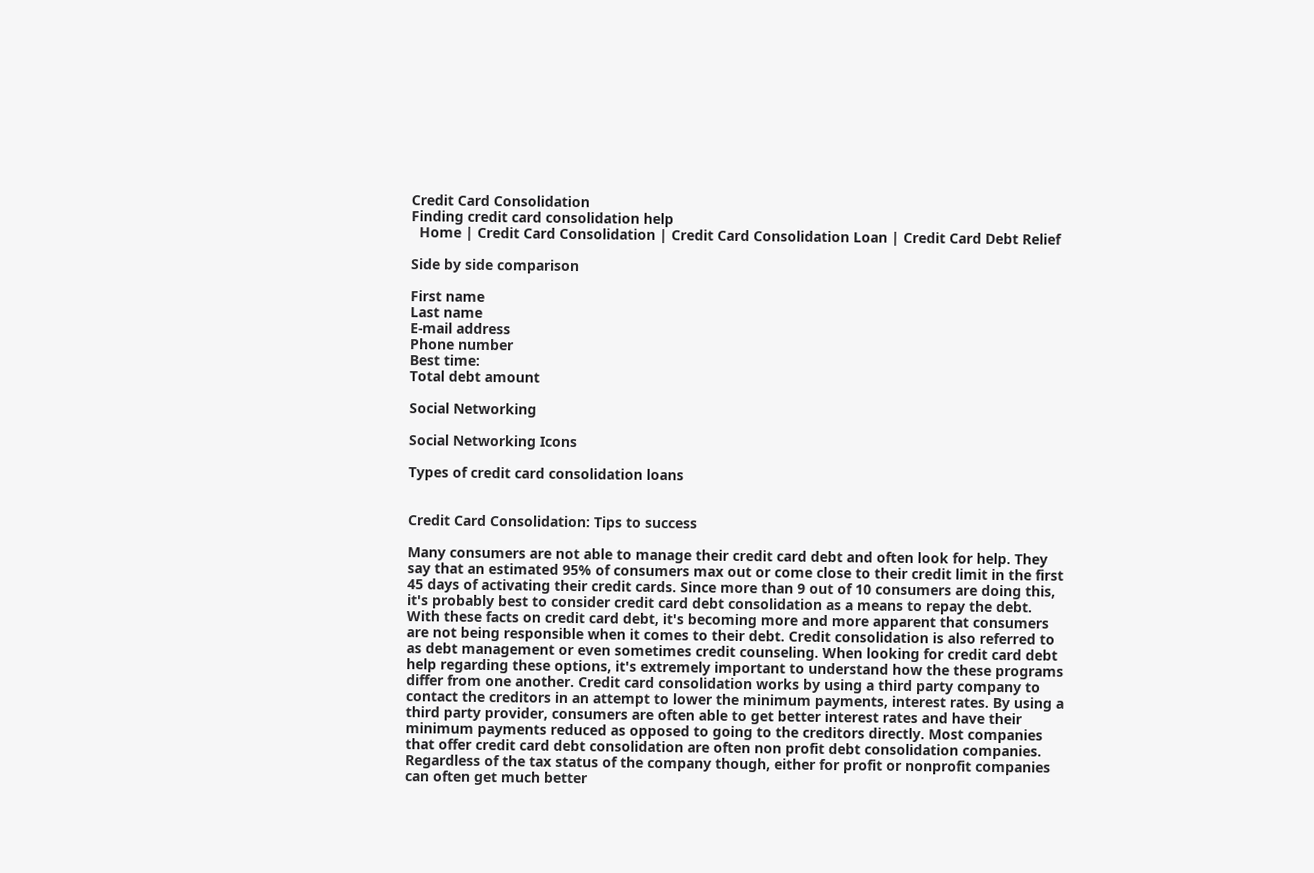Credit Card Consolidation
Finding credit card consolidation help
  Home | Credit Card Consolidation | Credit Card Consolidation Loan | Credit Card Debt Relief

Side by side comparison

First name
Last name
E-mail address
Phone number
Best time:
Total debt amount

Social Networking

Social Networking Icons

Types of credit card consolidation loans


Credit Card Consolidation: Tips to success

Many consumers are not able to manage their credit card debt and often look for help. They say that an estimated 95% of consumers max out or come close to their credit limit in the first 45 days of activating their credit cards. Since more than 9 out of 10 consumers are doing this, it's probably best to consider credit card debt consolidation as a means to repay the debt. With these facts on credit card debt, it's becoming more and more apparent that consumers are not being responsible when it comes to their debt. Credit consolidation is also referred to as debt management or even sometimes credit counseling. When looking for credit card debt help regarding these options, it's extremely important to understand how the these programs differ from one another. Credit card consolidation works by using a third party company to contact the creditors in an attempt to lower the minimum payments, interest rates. By using a third party provider, consumers are often able to get better interest rates and have their minimum payments reduced as opposed to going to the creditors directly. Most companies that offer credit card debt consolidation are often non profit debt consolidation companies. Regardless of the tax status of the company though, either for profit or nonprofit companies can often get much better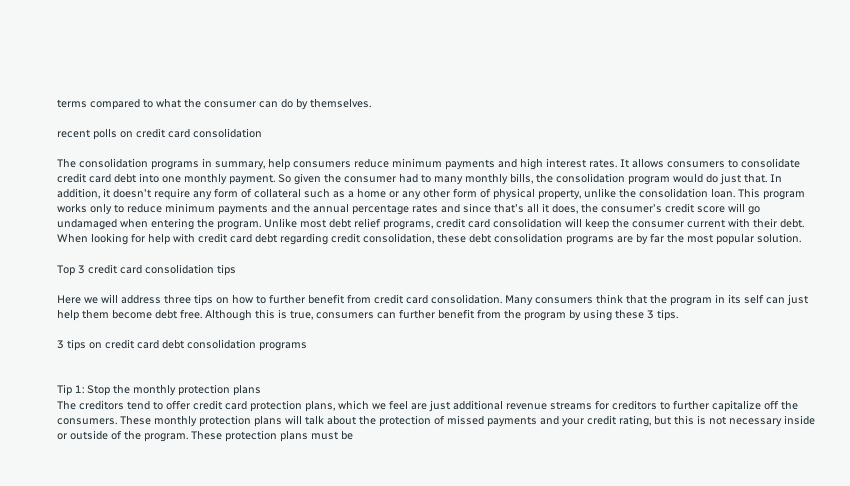terms compared to what the consumer can do by themselves.

recent polls on credit card consolidation

The consolidation programs in summary, help consumers reduce minimum payments and high interest rates. It allows consumers to consolidate credit card debt into one monthly payment. So given the consumer had to many monthly bills, the consolidation program would do just that. In addition, it doesn't require any form of collateral such as a home or any other form of physical property, unlike the consolidation loan. This program works only to reduce minimum payments and the annual percentage rates and since that's all it does, the consumer's credit score will go undamaged when entering the program. Unlike most debt relief programs, credit card consolidation will keep the consumer current with their debt. When looking for help with credit card debt regarding credit consolidation, these debt consolidation programs are by far the most popular solution.

Top 3 credit card consolidation tips

Here we will address three tips on how to further benefit from credit card consolidation. Many consumers think that the program in its self can just help them become debt free. Although this is true, consumers can further benefit from the program by using these 3 tips.

3 tips on credit card debt consolidation programs


Tip 1: Stop the monthly protection plans
The creditors tend to offer credit card protection plans, which we feel are just additional revenue streams for creditors to further capitalize off the consumers. These monthly protection plans will talk about the protection of missed payments and your credit rating, but this is not necessary inside or outside of the program. These protection plans must be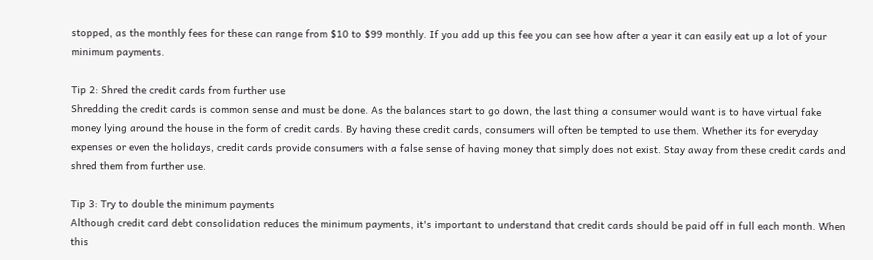stopped, as the monthly fees for these can range from $10 to $99 monthly. If you add up this fee you can see how after a year it can easily eat up a lot of your minimum payments.

Tip 2: Shred the credit cards from further use
Shredding the credit cards is common sense and must be done. As the balances start to go down, the last thing a consumer would want is to have virtual fake money lying around the house in the form of credit cards. By having these credit cards, consumers will often be tempted to use them. Whether its for everyday expenses or even the holidays, credit cards provide consumers with a false sense of having money that simply does not exist. Stay away from these credit cards and shred them from further use.

Tip 3: Try to double the minimum payments
Although credit card debt consolidation reduces the minimum payments, it's important to understand that credit cards should be paid off in full each month. When this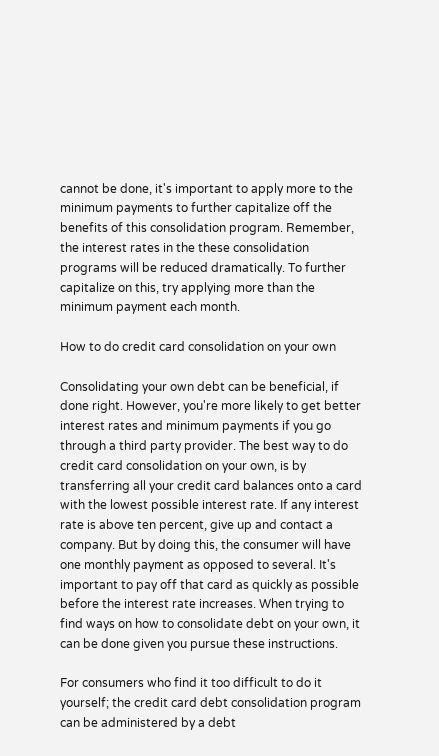cannot be done, it's important to apply more to the minimum payments to further capitalize off the benefits of this consolidation program. Remember, the interest rates in the these consolidation programs will be reduced dramatically. To further capitalize on this, try applying more than the minimum payment each month.

How to do credit card consolidation on your own

Consolidating your own debt can be beneficial, if done right. However, you're more likely to get better interest rates and minimum payments if you go through a third party provider. The best way to do credit card consolidation on your own, is by transferring all your credit card balances onto a card with the lowest possible interest rate. If any interest rate is above ten percent, give up and contact a company. But by doing this, the consumer will have one monthly payment as opposed to several. It's important to pay off that card as quickly as possible before the interest rate increases. When trying to find ways on how to consolidate debt on your own, it can be done given you pursue these instructions.

For consumers who find it too difficult to do it yourself; the credit card debt consolidation program can be administered by a debt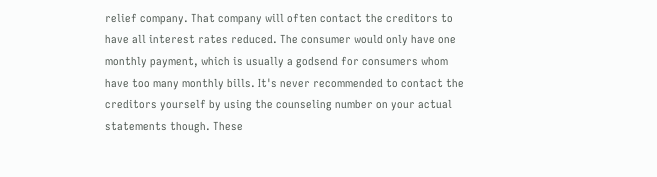relief company. That company will often contact the creditors to have all interest rates reduced. The consumer would only have one monthly payment, which is usually a godsend for consumers whom have too many monthly bills. It's never recommended to contact the creditors yourself by using the counseling number on your actual statements though. These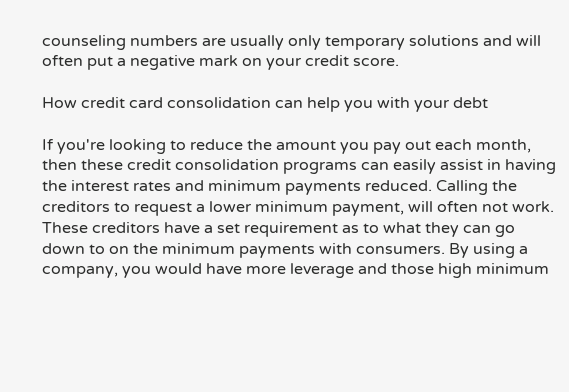counseling numbers are usually only temporary solutions and will often put a negative mark on your credit score.

How credit card consolidation can help you with your debt

If you're looking to reduce the amount you pay out each month, then these credit consolidation programs can easily assist in having the interest rates and minimum payments reduced. Calling the creditors to request a lower minimum payment, will often not work. These creditors have a set requirement as to what they can go down to on the minimum payments with consumers. By using a company, you would have more leverage and those high minimum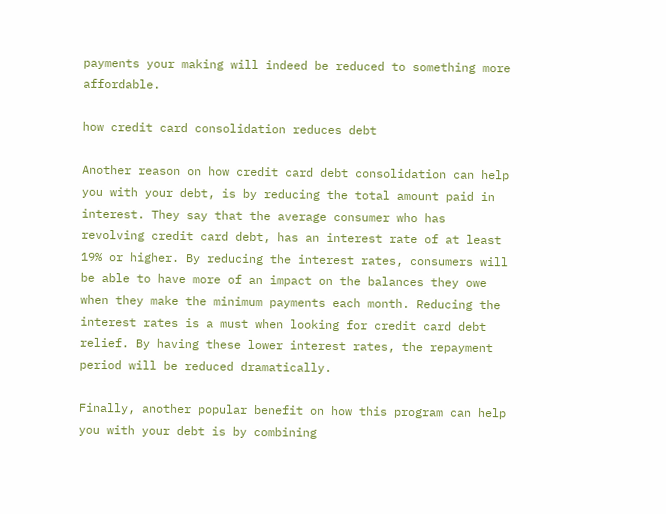payments your making will indeed be reduced to something more affordable.

how credit card consolidation reduces debt

Another reason on how credit card debt consolidation can help you with your debt, is by reducing the total amount paid in interest. They say that the average consumer who has revolving credit card debt, has an interest rate of at least 19% or higher. By reducing the interest rates, consumers will be able to have more of an impact on the balances they owe when they make the minimum payments each month. Reducing the interest rates is a must when looking for credit card debt relief. By having these lower interest rates, the repayment period will be reduced dramatically.

Finally, another popular benefit on how this program can help you with your debt is by combining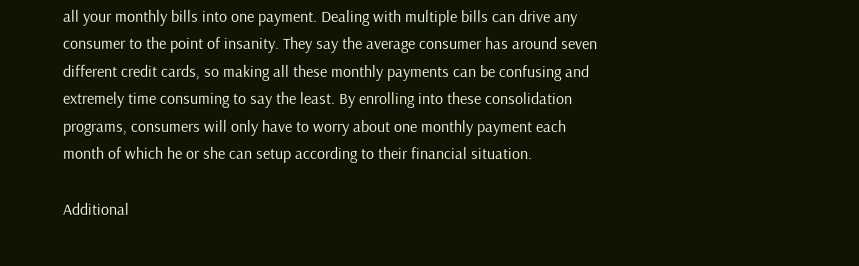all your monthly bills into one payment. Dealing with multiple bills can drive any consumer to the point of insanity. They say the average consumer has around seven different credit cards, so making all these monthly payments can be confusing and extremely time consuming to say the least. By enrolling into these consolidation programs, consumers will only have to worry about one monthly payment each month of which he or she can setup according to their financial situation.

Additional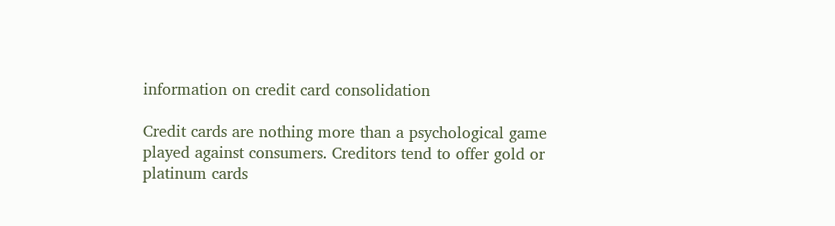information on credit card consolidation

Credit cards are nothing more than a psychological game played against consumers. Creditors tend to offer gold or platinum cards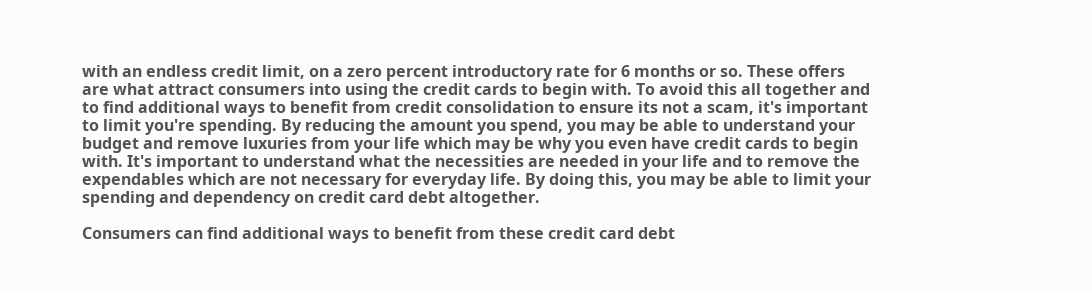with an endless credit limit, on a zero percent introductory rate for 6 months or so. These offers are what attract consumers into using the credit cards to begin with. To avoid this all together and to find additional ways to benefit from credit consolidation to ensure its not a scam, it's important to limit you're spending. By reducing the amount you spend, you may be able to understand your budget and remove luxuries from your life which may be why you even have credit cards to begin with. It's important to understand what the necessities are needed in your life and to remove the expendables which are not necessary for everyday life. By doing this, you may be able to limit your spending and dependency on credit card debt altogether.

Consumers can find additional ways to benefit from these credit card debt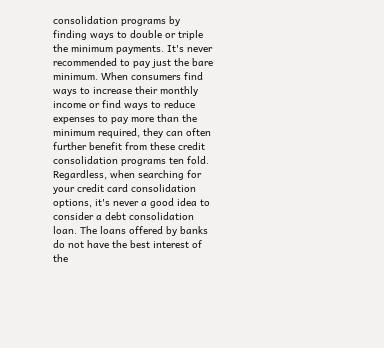consolidation programs by finding ways to double or triple the minimum payments. It's never recommended to pay just the bare minimum. When consumers find ways to increase their monthly income or find ways to reduce expenses to pay more than the minimum required, they can often further benefit from these credit consolidation programs ten fold. Regardless, when searching for your credit card consolidation options, it's never a good idea to consider a debt consolidation loan. The loans offered by banks do not have the best interest of the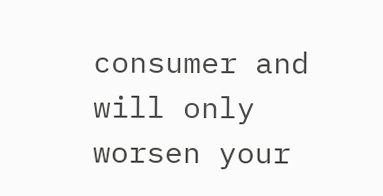consumer and will only worsen your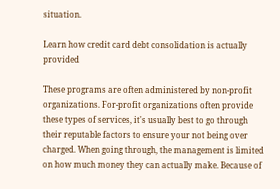situation.

Learn how credit card debt consolidation is actually provided

These programs are often administered by non-profit organizations. For-profit organizations often provide these types of services, it's usually best to go through their reputable factors to ensure your not being over charged. When going through, the management is limited on how much money they can actually make. Because of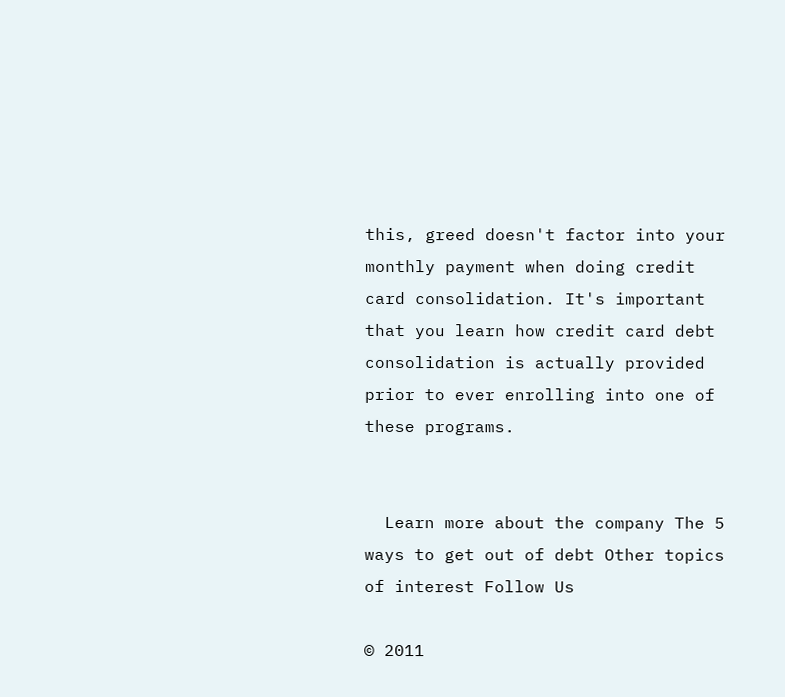this, greed doesn't factor into your monthly payment when doing credit card consolidation. It's important that you learn how credit card debt consolidation is actually provided prior to ever enrolling into one of these programs.


  Learn more about the company The 5 ways to get out of debt Other topics of interest Follow Us

© 2011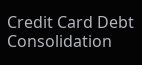Credit Card Debt Consolidation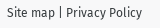Site map | Privacy Policy